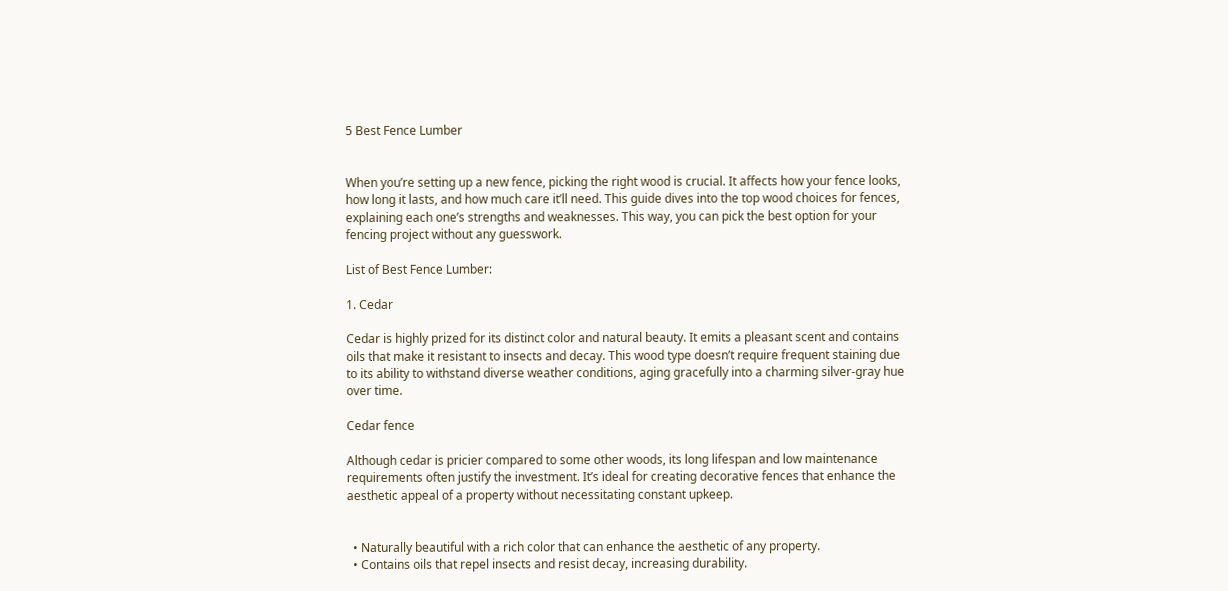5 Best Fence Lumber


When you’re setting up a new fence, picking the right wood is crucial. It affects how your fence looks, how long it lasts, and how much care it’ll need. This guide dives into the top wood choices for fences, explaining each one’s strengths and weaknesses. This way, you can pick the best option for your fencing project without any guesswork.

List of Best Fence Lumber:

1. Cedar

Cedar is highly prized for its distinct color and natural beauty. It emits a pleasant scent and contains oils that make it resistant to insects and decay. This wood type doesn’t require frequent staining due to its ability to withstand diverse weather conditions, aging gracefully into a charming silver-gray hue over time.

Cedar fence

Although cedar is pricier compared to some other woods, its long lifespan and low maintenance requirements often justify the investment. It’s ideal for creating decorative fences that enhance the aesthetic appeal of a property without necessitating constant upkeep.


  • Naturally beautiful with a rich color that can enhance the aesthetic of any property.
  • Contains oils that repel insects and resist decay, increasing durability.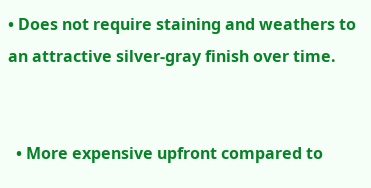• Does not require staining and weathers to an attractive silver-gray finish over time.


  • More expensive upfront compared to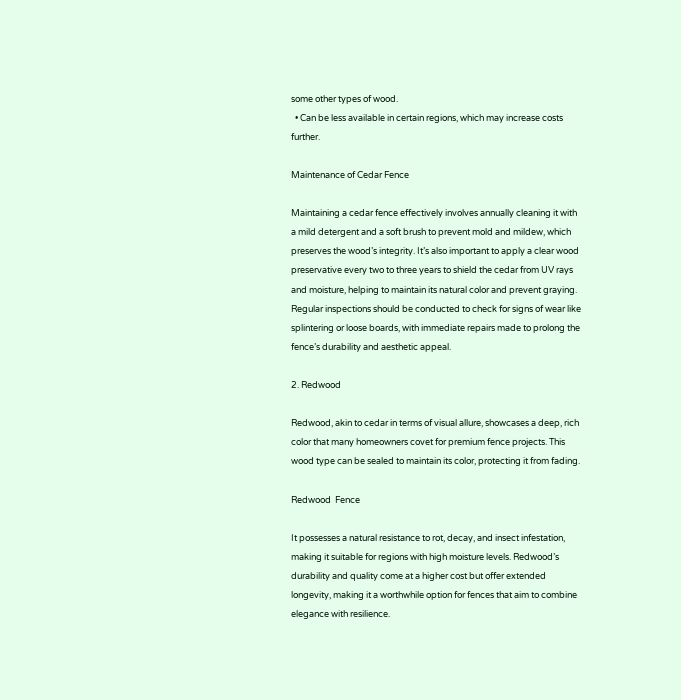some other types of wood.
  • Can be less available in certain regions, which may increase costs further.

Maintenance of Cedar Fence

Maintaining a cedar fence effectively involves annually cleaning it with a mild detergent and a soft brush to prevent mold and mildew, which preserves the wood’s integrity. It’s also important to apply a clear wood preservative every two to three years to shield the cedar from UV rays and moisture, helping to maintain its natural color and prevent graying. Regular inspections should be conducted to check for signs of wear like splintering or loose boards, with immediate repairs made to prolong the fence’s durability and aesthetic appeal.

2. Redwood

Redwood, akin to cedar in terms of visual allure, showcases a deep, rich color that many homeowners covet for premium fence projects. This wood type can be sealed to maintain its color, protecting it from fading.

Redwood  Fence

It possesses a natural resistance to rot, decay, and insect infestation, making it suitable for regions with high moisture levels. Redwood’s durability and quality come at a higher cost but offer extended longevity, making it a worthwhile option for fences that aim to combine elegance with resilience.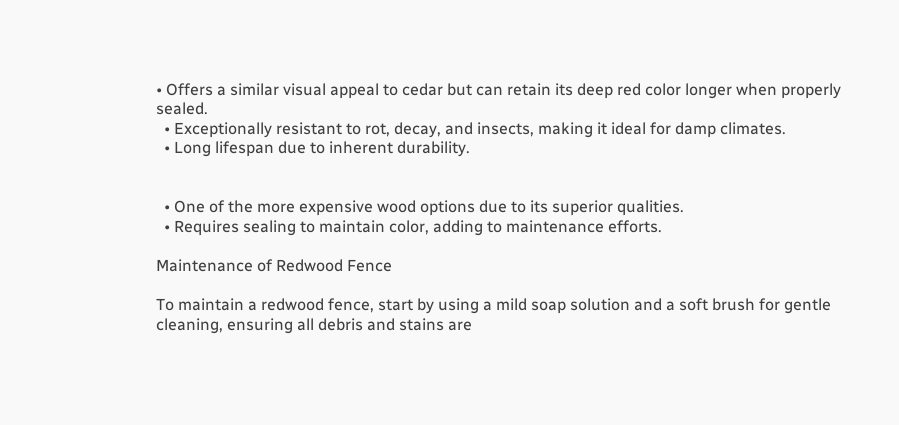• Offers a similar visual appeal to cedar but can retain its deep red color longer when properly sealed.
  • Exceptionally resistant to rot, decay, and insects, making it ideal for damp climates.
  • Long lifespan due to inherent durability.


  • One of the more expensive wood options due to its superior qualities.
  • Requires sealing to maintain color, adding to maintenance efforts.

Maintenance of Redwood Fence

To maintain a redwood fence, start by using a mild soap solution and a soft brush for gentle cleaning, ensuring all debris and stains are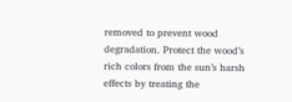removed to prevent wood degradation. Protect the wood’s rich colors from the sun’s harsh effects by treating the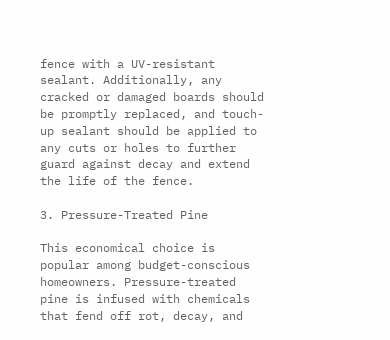fence with a UV-resistant sealant. Additionally, any cracked or damaged boards should be promptly replaced, and touch-up sealant should be applied to any cuts or holes to further guard against decay and extend the life of the fence.

3. Pressure-Treated Pine

This economical choice is popular among budget-conscious homeowners. Pressure-treated pine is infused with chemicals that fend off rot, decay, and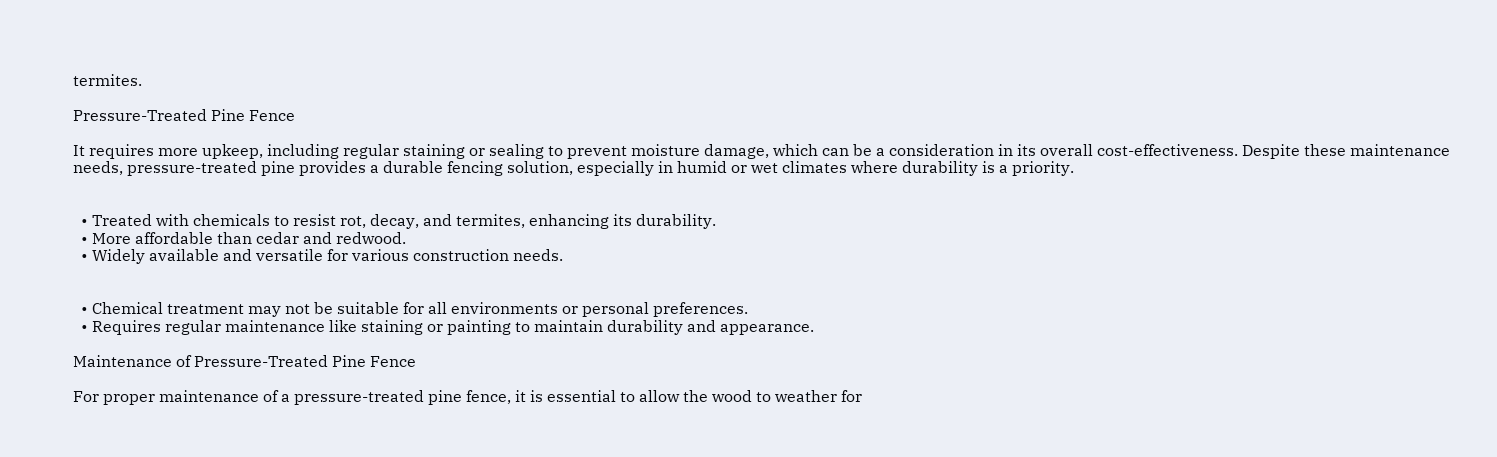termites.

Pressure-Treated Pine Fence

It requires more upkeep, including regular staining or sealing to prevent moisture damage, which can be a consideration in its overall cost-effectiveness. Despite these maintenance needs, pressure-treated pine provides a durable fencing solution, especially in humid or wet climates where durability is a priority.


  • Treated with chemicals to resist rot, decay, and termites, enhancing its durability.
  • More affordable than cedar and redwood.
  • Widely available and versatile for various construction needs.


  • Chemical treatment may not be suitable for all environments or personal preferences.
  • Requires regular maintenance like staining or painting to maintain durability and appearance.

Maintenance of Pressure-Treated Pine Fence

For proper maintenance of a pressure-treated pine fence, it is essential to allow the wood to weather for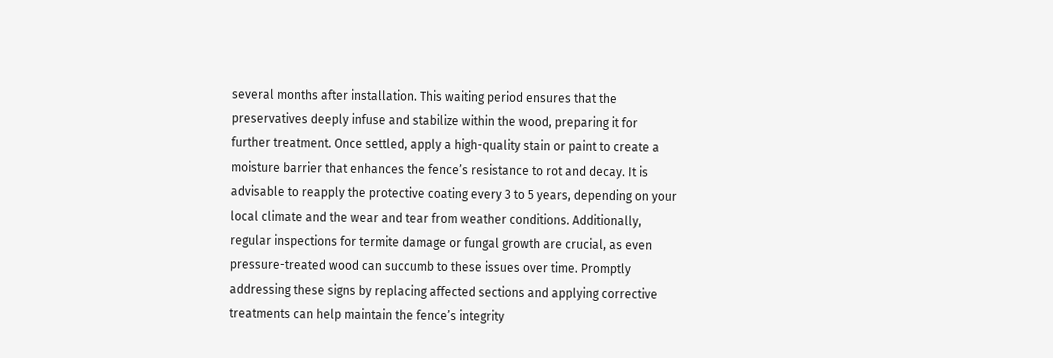several months after installation. This waiting period ensures that the preservatives deeply infuse and stabilize within the wood, preparing it for further treatment. Once settled, apply a high-quality stain or paint to create a moisture barrier that enhances the fence’s resistance to rot and decay. It is advisable to reapply the protective coating every 3 to 5 years, depending on your local climate and the wear and tear from weather conditions. Additionally, regular inspections for termite damage or fungal growth are crucial, as even pressure-treated wood can succumb to these issues over time. Promptly addressing these signs by replacing affected sections and applying corrective treatments can help maintain the fence’s integrity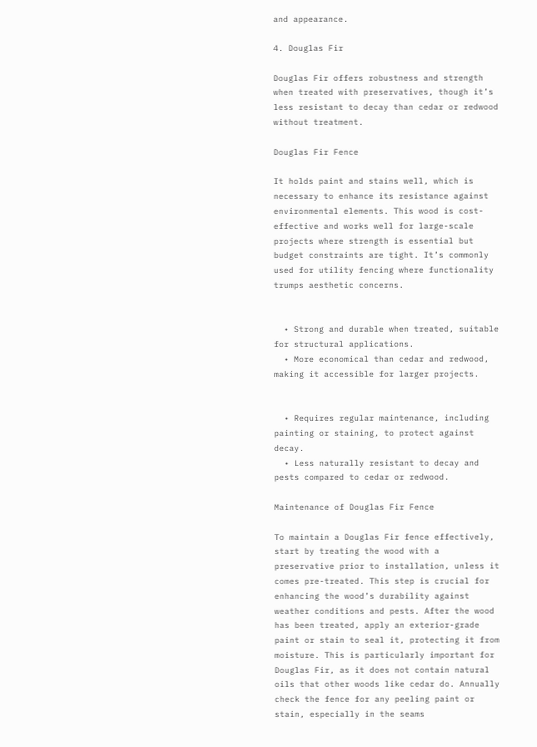and appearance.

4. Douglas Fir

Douglas Fir offers robustness and strength when treated with preservatives, though it’s less resistant to decay than cedar or redwood without treatment.

Douglas Fir Fence

It holds paint and stains well, which is necessary to enhance its resistance against environmental elements. This wood is cost-effective and works well for large-scale projects where strength is essential but budget constraints are tight. It’s commonly used for utility fencing where functionality trumps aesthetic concerns.


  • Strong and durable when treated, suitable for structural applications.
  • More economical than cedar and redwood, making it accessible for larger projects.


  • Requires regular maintenance, including painting or staining, to protect against decay.
  • Less naturally resistant to decay and pests compared to cedar or redwood.

Maintenance of Douglas Fir Fence

To maintain a Douglas Fir fence effectively, start by treating the wood with a preservative prior to installation, unless it comes pre-treated. This step is crucial for enhancing the wood’s durability against weather conditions and pests. After the wood has been treated, apply an exterior-grade paint or stain to seal it, protecting it from moisture. This is particularly important for Douglas Fir, as it does not contain natural oils that other woods like cedar do. Annually check the fence for any peeling paint or stain, especially in the seams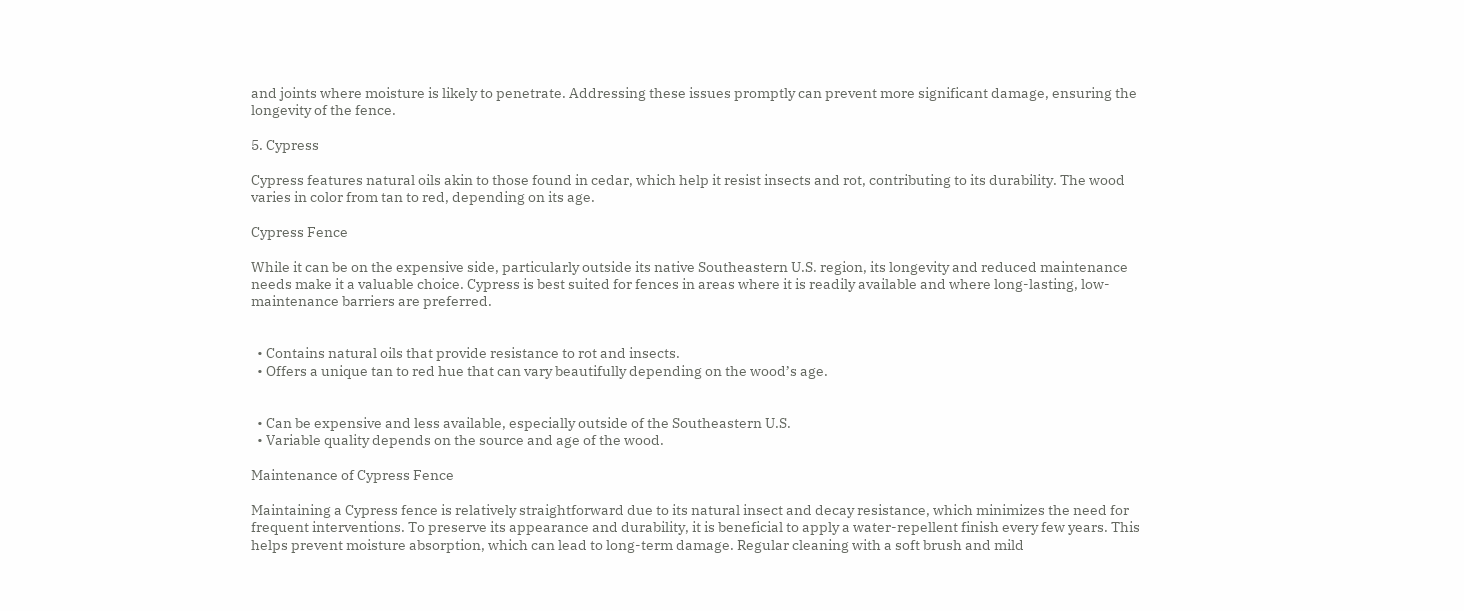and joints where moisture is likely to penetrate. Addressing these issues promptly can prevent more significant damage, ensuring the longevity of the fence.

5. Cypress

Cypress features natural oils akin to those found in cedar, which help it resist insects and rot, contributing to its durability. The wood varies in color from tan to red, depending on its age.

Cypress Fence

While it can be on the expensive side, particularly outside its native Southeastern U.S. region, its longevity and reduced maintenance needs make it a valuable choice. Cypress is best suited for fences in areas where it is readily available and where long-lasting, low-maintenance barriers are preferred.


  • Contains natural oils that provide resistance to rot and insects.
  • Offers a unique tan to red hue that can vary beautifully depending on the wood’s age.


  • Can be expensive and less available, especially outside of the Southeastern U.S.
  • Variable quality depends on the source and age of the wood.

Maintenance of Cypress Fence

Maintaining a Cypress fence is relatively straightforward due to its natural insect and decay resistance, which minimizes the need for frequent interventions. To preserve its appearance and durability, it is beneficial to apply a water-repellent finish every few years. This helps prevent moisture absorption, which can lead to long-term damage. Regular cleaning with a soft brush and mild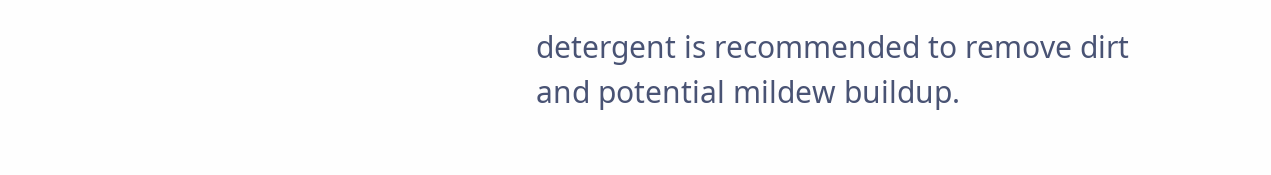detergent is recommended to remove dirt and potential mildew buildup.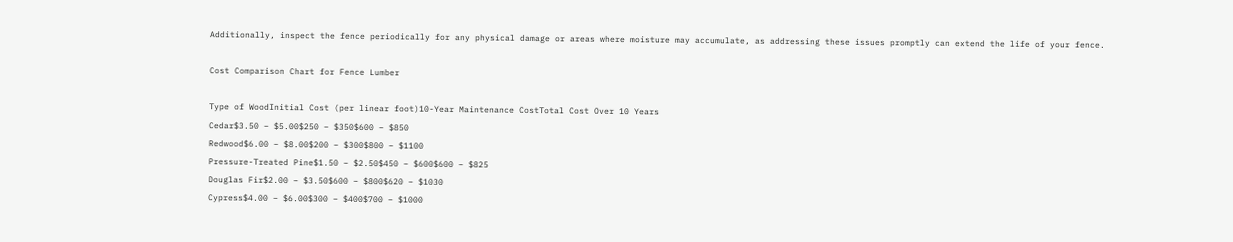Additionally, inspect the fence periodically for any physical damage or areas where moisture may accumulate, as addressing these issues promptly can extend the life of your fence.

Cost Comparison Chart for Fence Lumber

Type of WoodInitial Cost (per linear foot)10-Year Maintenance CostTotal Cost Over 10 Years
Cedar$3.50 – $5.00$250 – $350$600 – $850
Redwood$6.00 – $8.00$200 – $300$800 – $1100
Pressure-Treated Pine$1.50 – $2.50$450 – $600$600 – $825
Douglas Fir$2.00 – $3.50$600 – $800$620 – $1030
Cypress$4.00 – $6.00$300 – $400$700 – $1000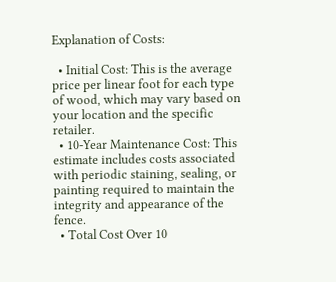Explanation of Costs:

  • Initial Cost: This is the average price per linear foot for each type of wood, which may vary based on your location and the specific retailer.
  • 10-Year Maintenance Cost: This estimate includes costs associated with periodic staining, sealing, or painting required to maintain the integrity and appearance of the fence.
  • Total Cost Over 10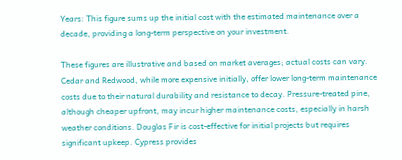Years: This figure sums up the initial cost with the estimated maintenance over a decade, providing a long-term perspective on your investment.

These figures are illustrative and based on market averages; actual costs can vary. Cedar and Redwood, while more expensive initially, offer lower long-term maintenance costs due to their natural durability and resistance to decay. Pressure-treated pine, although cheaper upfront, may incur higher maintenance costs, especially in harsh weather conditions. Douglas Fir is cost-effective for initial projects but requires significant upkeep. Cypress provides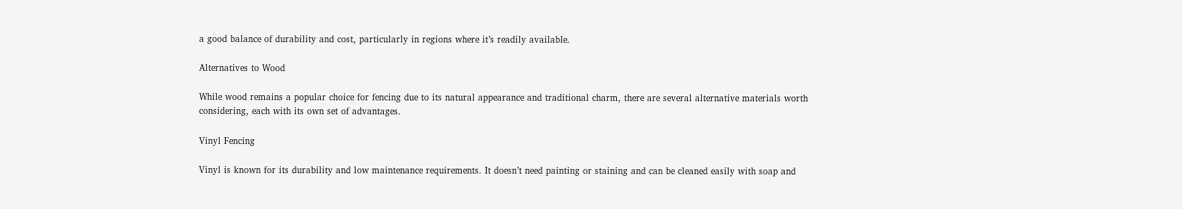a good balance of durability and cost, particularly in regions where it’s readily available.

Alternatives to Wood

While wood remains a popular choice for fencing due to its natural appearance and traditional charm, there are several alternative materials worth considering, each with its own set of advantages.

Vinyl Fencing

Vinyl is known for its durability and low maintenance requirements. It doesn’t need painting or staining and can be cleaned easily with soap and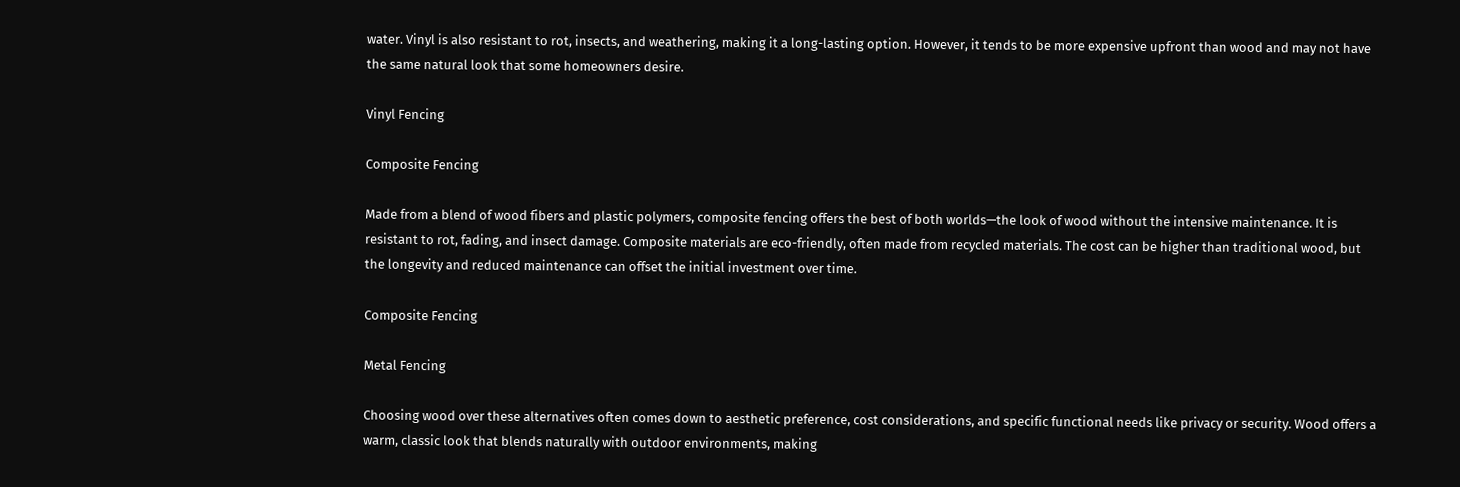water. Vinyl is also resistant to rot, insects, and weathering, making it a long-lasting option. However, it tends to be more expensive upfront than wood and may not have the same natural look that some homeowners desire.

Vinyl Fencing

Composite Fencing

Made from a blend of wood fibers and plastic polymers, composite fencing offers the best of both worlds—the look of wood without the intensive maintenance. It is resistant to rot, fading, and insect damage. Composite materials are eco-friendly, often made from recycled materials. The cost can be higher than traditional wood, but the longevity and reduced maintenance can offset the initial investment over time.

Composite Fencing

Metal Fencing

Choosing wood over these alternatives often comes down to aesthetic preference, cost considerations, and specific functional needs like privacy or security. Wood offers a warm, classic look that blends naturally with outdoor environments, making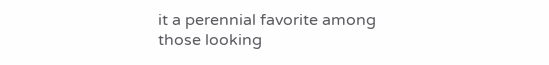it a perennial favorite among those looking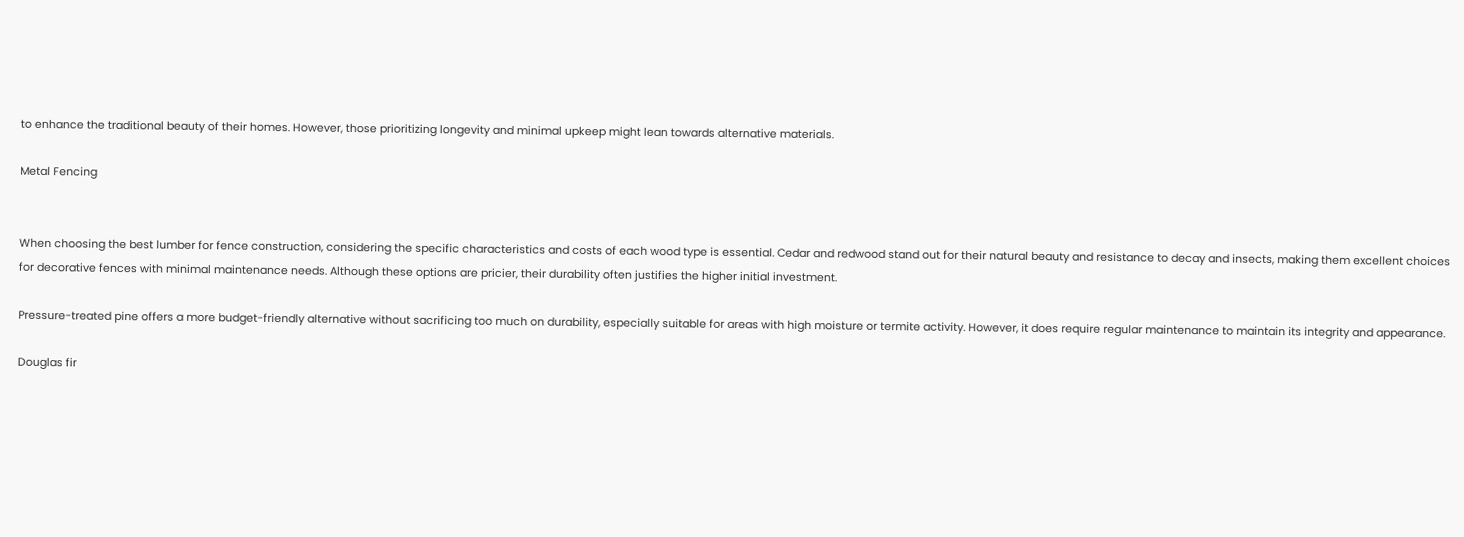to enhance the traditional beauty of their homes. However, those prioritizing longevity and minimal upkeep might lean towards alternative materials.

Metal Fencing


When choosing the best lumber for fence construction, considering the specific characteristics and costs of each wood type is essential. Cedar and redwood stand out for their natural beauty and resistance to decay and insects, making them excellent choices for decorative fences with minimal maintenance needs. Although these options are pricier, their durability often justifies the higher initial investment.

Pressure-treated pine offers a more budget-friendly alternative without sacrificing too much on durability, especially suitable for areas with high moisture or termite activity. However, it does require regular maintenance to maintain its integrity and appearance.

Douglas fir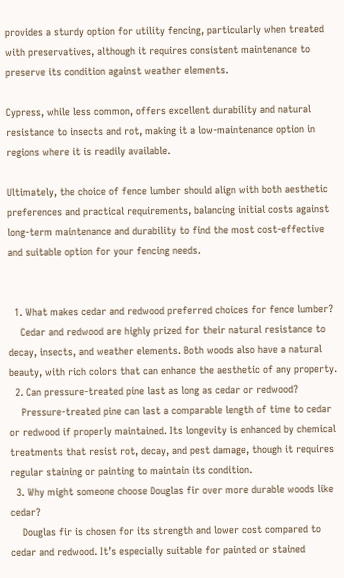provides a sturdy option for utility fencing, particularly when treated with preservatives, although it requires consistent maintenance to preserve its condition against weather elements.

Cypress, while less common, offers excellent durability and natural resistance to insects and rot, making it a low-maintenance option in regions where it is readily available.

Ultimately, the choice of fence lumber should align with both aesthetic preferences and practical requirements, balancing initial costs against long-term maintenance and durability to find the most cost-effective and suitable option for your fencing needs.


  1. What makes cedar and redwood preferred choices for fence lumber?
    Cedar and redwood are highly prized for their natural resistance to decay, insects, and weather elements. Both woods also have a natural beauty, with rich colors that can enhance the aesthetic of any property.
  2. Can pressure-treated pine last as long as cedar or redwood?
    Pressure-treated pine can last a comparable length of time to cedar or redwood if properly maintained. Its longevity is enhanced by chemical treatments that resist rot, decay, and pest damage, though it requires regular staining or painting to maintain its condition.
  3. Why might someone choose Douglas fir over more durable woods like cedar?
    Douglas fir is chosen for its strength and lower cost compared to cedar and redwood. It’s especially suitable for painted or stained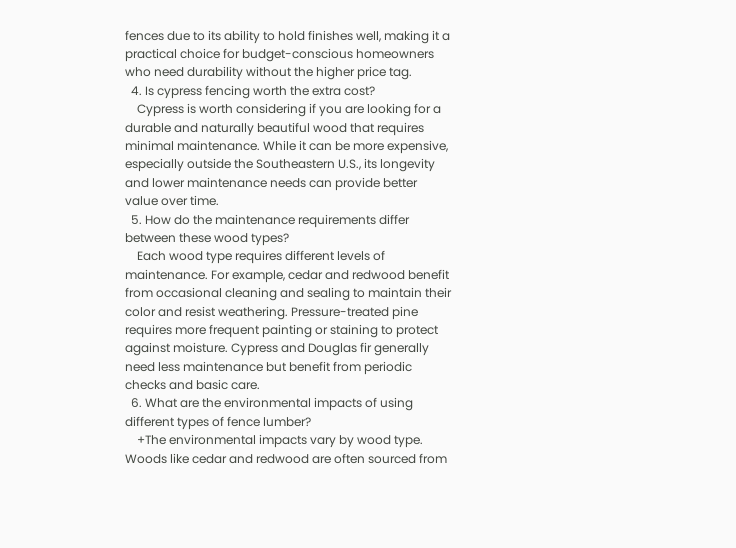fences due to its ability to hold finishes well, making it a practical choice for budget-conscious homeowners who need durability without the higher price tag.
  4. Is cypress fencing worth the extra cost?
    Cypress is worth considering if you are looking for a durable and naturally beautiful wood that requires minimal maintenance. While it can be more expensive, especially outside the Southeastern U.S., its longevity and lower maintenance needs can provide better value over time.
  5. How do the maintenance requirements differ between these wood types?
    Each wood type requires different levels of maintenance. For example, cedar and redwood benefit from occasional cleaning and sealing to maintain their color and resist weathering. Pressure-treated pine requires more frequent painting or staining to protect against moisture. Cypress and Douglas fir generally need less maintenance but benefit from periodic checks and basic care.
  6. What are the environmental impacts of using different types of fence lumber?
    +The environmental impacts vary by wood type. Woods like cedar and redwood are often sourced from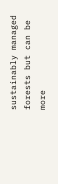sustainably managed forests but can be more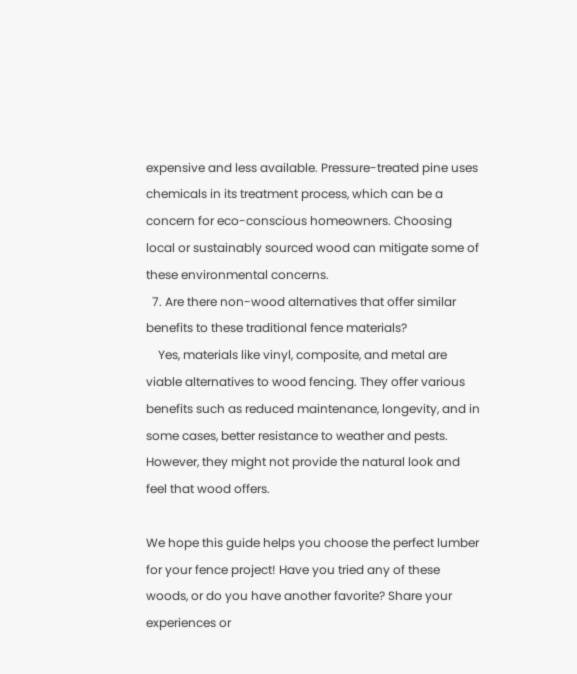expensive and less available. Pressure-treated pine uses chemicals in its treatment process, which can be a concern for eco-conscious homeowners. Choosing local or sustainably sourced wood can mitigate some of these environmental concerns.
  7. Are there non-wood alternatives that offer similar benefits to these traditional fence materials?
    Yes, materials like vinyl, composite, and metal are viable alternatives to wood fencing. They offer various benefits such as reduced maintenance, longevity, and in some cases, better resistance to weather and pests. However, they might not provide the natural look and feel that wood offers.

We hope this guide helps you choose the perfect lumber for your fence project! Have you tried any of these woods, or do you have another favorite? Share your experiences or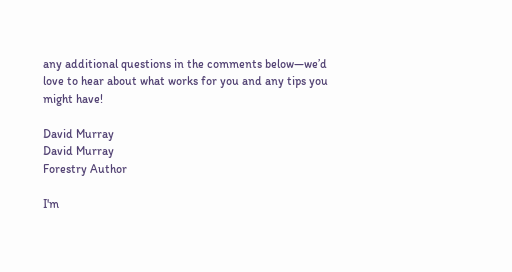any additional questions in the comments below—we’d love to hear about what works for you and any tips you might have!

David Murray
David Murray
Forestry Author

I'm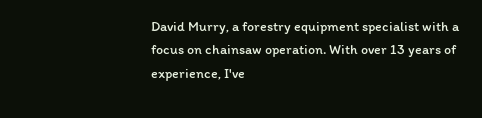David Murry, a forestry equipment specialist with a focus on chainsaw operation. With over 13 years of experience, I've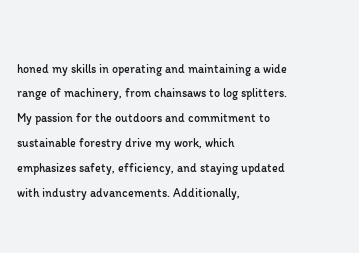honed my skills in operating and maintaining a wide range of machinery, from chainsaws to log splitters. My passion for the outdoors and commitment to sustainable forestry drive my work, which emphasizes safety, efficiency, and staying updated with industry advancements. Additionally,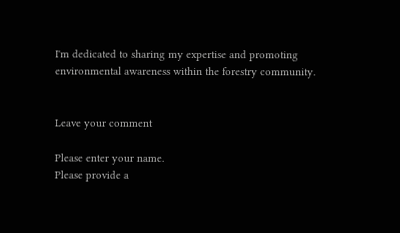I'm dedicated to sharing my expertise and promoting environmental awareness within the forestry community.


Leave your comment

Please enter your name.
Please provide a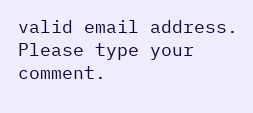valid email address.
Please type your comment.